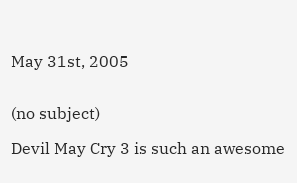May 31st, 2005


(no subject)

Devil May Cry 3 is such an awesome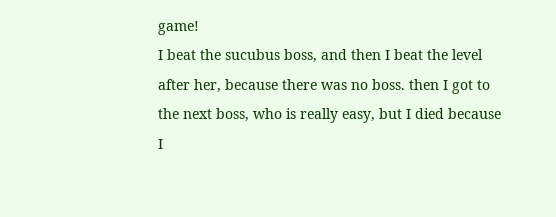game!
I beat the sucubus boss, and then I beat the level after her, because there was no boss. then I got to the next boss, who is really easy, but I died because I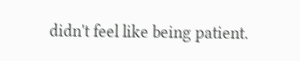didn't feel like being patient.